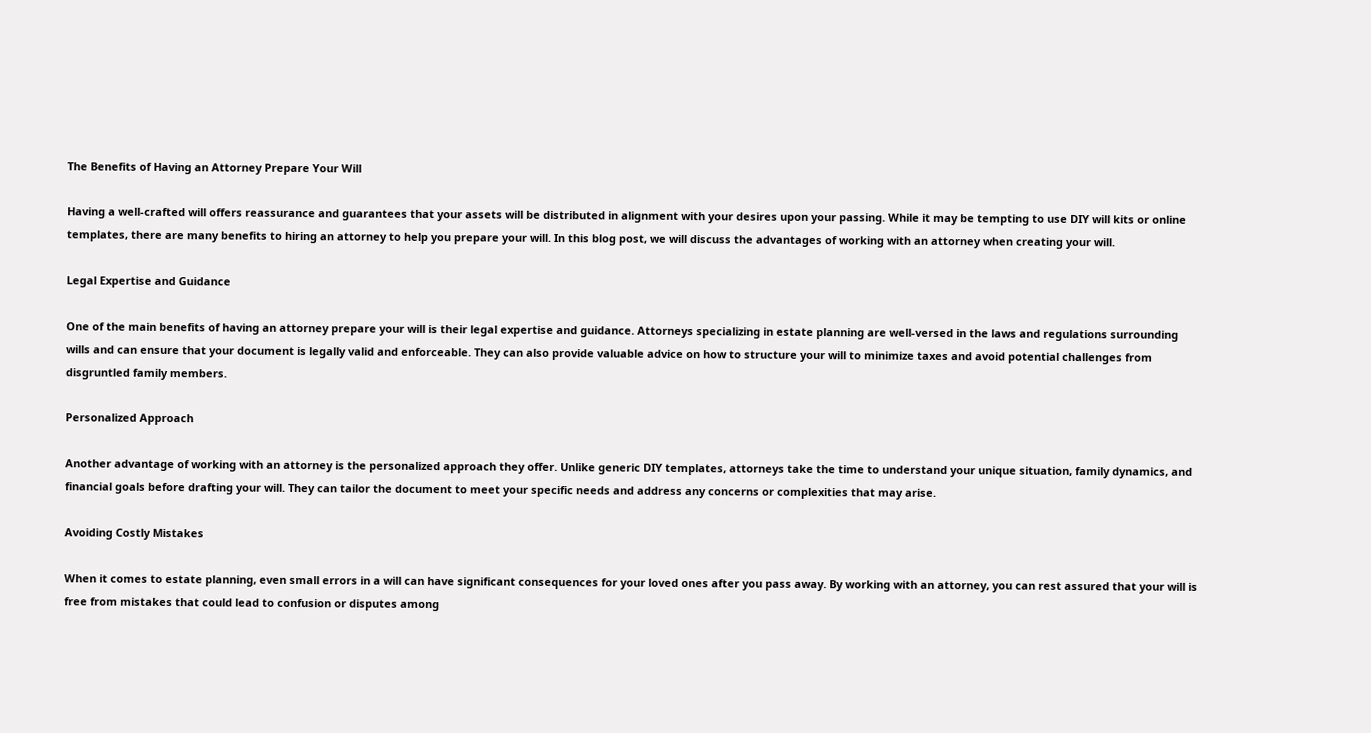The Benefits of Having an Attorney Prepare Your Will

Having a well-crafted will offers reassurance and guarantees that your assets will be distributed in alignment with your desires upon your passing. While it may be tempting to use DIY will kits or online templates, there are many benefits to hiring an attorney to help you prepare your will. In this blog post, we will discuss the advantages of working with an attorney when creating your will.

Legal Expertise and Guidance

One of the main benefits of having an attorney prepare your will is their legal expertise and guidance. Attorneys specializing in estate planning are well-versed in the laws and regulations surrounding wills and can ensure that your document is legally valid and enforceable. They can also provide valuable advice on how to structure your will to minimize taxes and avoid potential challenges from disgruntled family members.

Personalized Approach

Another advantage of working with an attorney is the personalized approach they offer. Unlike generic DIY templates, attorneys take the time to understand your unique situation, family dynamics, and financial goals before drafting your will. They can tailor the document to meet your specific needs and address any concerns or complexities that may arise.

Avoiding Costly Mistakes

When it comes to estate planning, even small errors in a will can have significant consequences for your loved ones after you pass away. By working with an attorney, you can rest assured that your will is free from mistakes that could lead to confusion or disputes among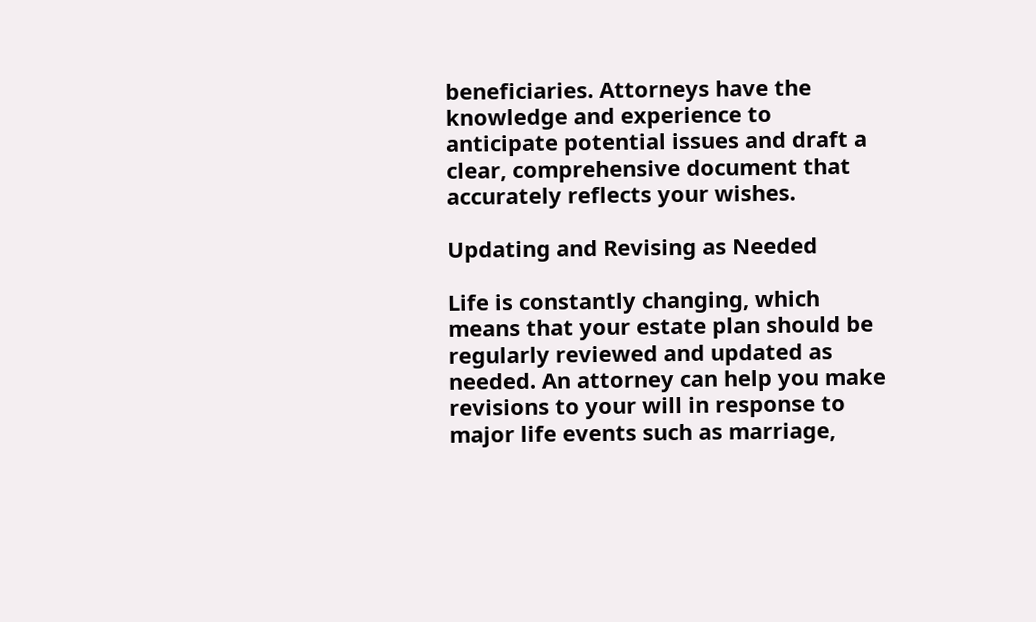beneficiaries. Attorneys have the knowledge and experience to anticipate potential issues and draft a clear, comprehensive document that accurately reflects your wishes.

Updating and Revising as Needed

Life is constantly changing, which means that your estate plan should be regularly reviewed and updated as needed. An attorney can help you make revisions to your will in response to major life events such as marriage,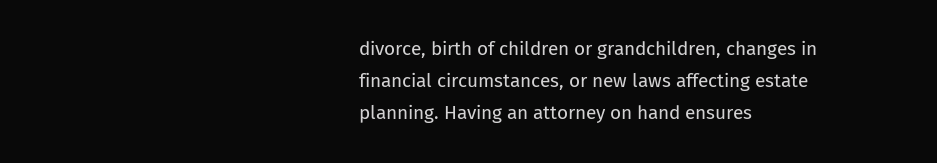divorce, birth of children or grandchildren, changes in financial circumstances, or new laws affecting estate planning. Having an attorney on hand ensures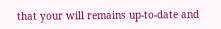that your will remains up-to-date and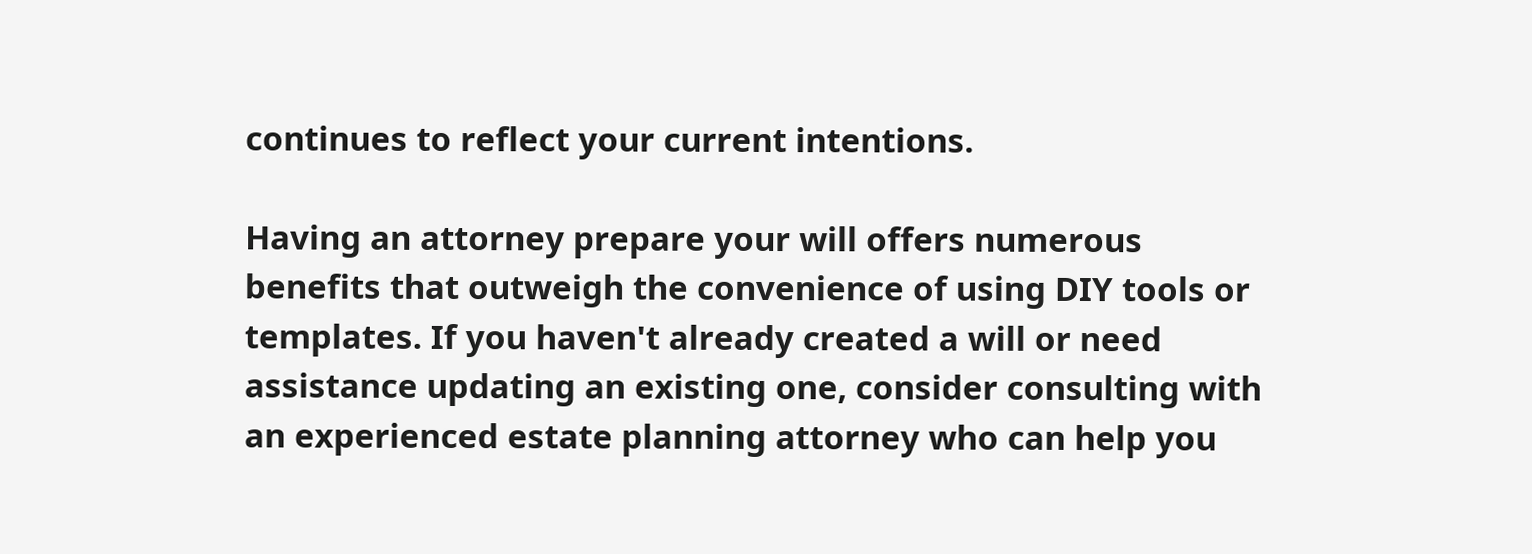continues to reflect your current intentions.

Having an attorney prepare your will offers numerous benefits that outweigh the convenience of using DIY tools or templates. If you haven't already created a will or need assistance updating an existing one, consider consulting with an experienced estate planning attorney who can help you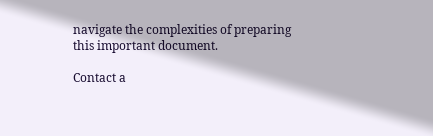navigate the complexities of preparing this important document.

Contact a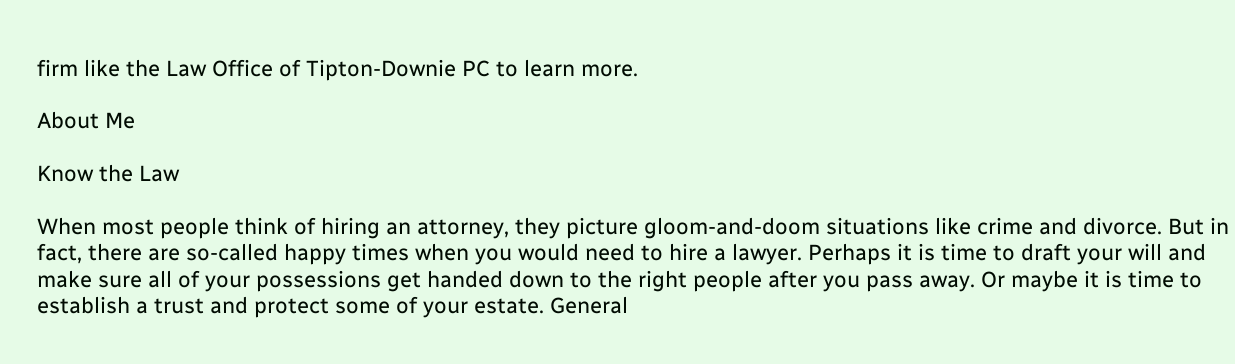firm like the Law Office of Tipton-Downie PC to learn more.

About Me

Know the Law

When most people think of hiring an attorney, they picture gloom-and-doom situations like crime and divorce. But in fact, there are so-called happy times when you would need to hire a lawyer. Perhaps it is time to draft your will and make sure all of your possessions get handed down to the right people after you pass away. Or maybe it is time to establish a trust and protect some of your estate. General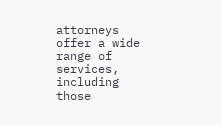attorneys offer a wide range of services, including those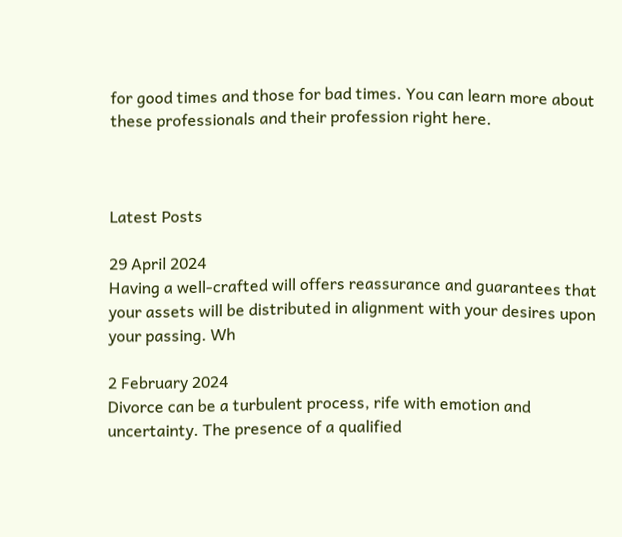for good times and those for bad times. You can learn more about these professionals and their profession right here.



Latest Posts

29 April 2024
Having a well-crafted will offers reassurance and guarantees that your assets will be distributed in alignment with your desires upon your passing. Wh

2 February 2024
Divorce can be a turbulent process, rife with emotion and uncertainty. The presence of a qualified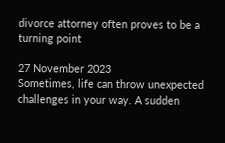divorce attorney often proves to be a turning point

27 November 2023
Sometimes, life can throw unexpected challenges in your way. A sudden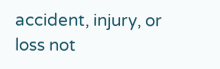accident, injury, or loss not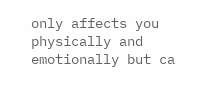only affects you physically and emotionally but ca